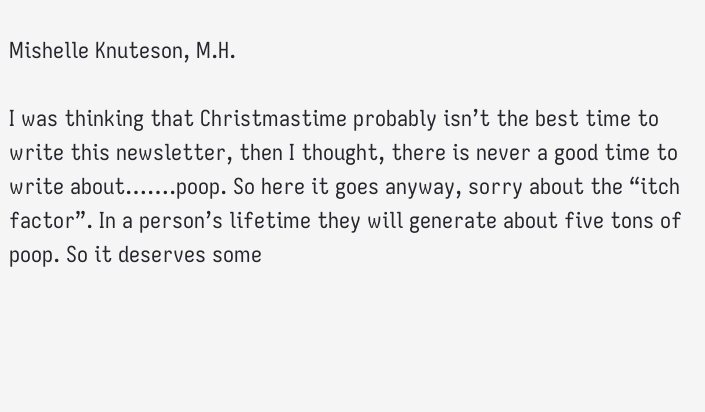Mishelle Knuteson, M.H.

I was thinking that Christmastime probably isn’t the best time to write this newsletter, then I thought, there is never a good time to write about…….poop. So here it goes anyway, sorry about the “itch factor”. In a person’s lifetime they will generate about five tons of poop. So it deserves some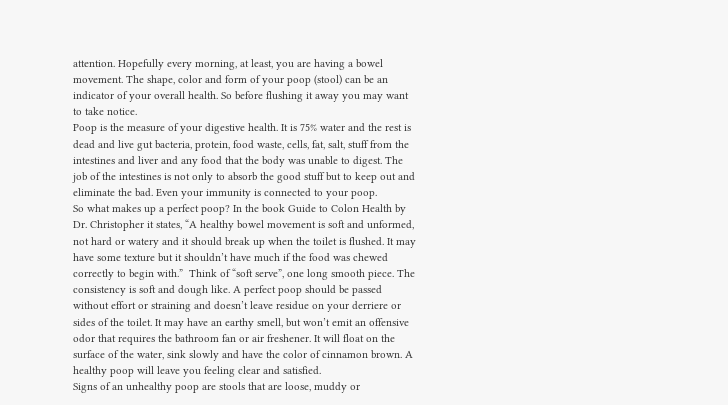attention. Hopefully every morning, at least, you are having a bowel movement. The shape, color and form of your poop (stool) can be an indicator of your overall health. So before flushing it away you may want to take notice.
Poop is the measure of your digestive health. It is 75% water and the rest is dead and live gut bacteria, protein, food waste, cells, fat, salt, stuff from the intestines and liver and any food that the body was unable to digest. The job of the intestines is not only to absorb the good stuff but to keep out and eliminate the bad. Even your immunity is connected to your poop.
So what makes up a perfect poop? In the book Guide to Colon Health by Dr. Christopher it states, “A healthy bowel movement is soft and unformed, not hard or watery and it should break up when the toilet is flushed. It may have some texture but it shouldn’t have much if the food was chewed correctly to begin with.”  Think of “soft serve”, one long smooth piece. The consistency is soft and dough like. A perfect poop should be passed without effort or straining and doesn’t leave residue on your derriere or sides of the toilet. It may have an earthy smell, but won’t emit an offensive odor that requires the bathroom fan or air freshener. It will float on the surface of the water, sink slowly and have the color of cinnamon brown. A healthy poop will leave you feeling clear and satisfied.
Signs of an unhealthy poop are stools that are loose, muddy or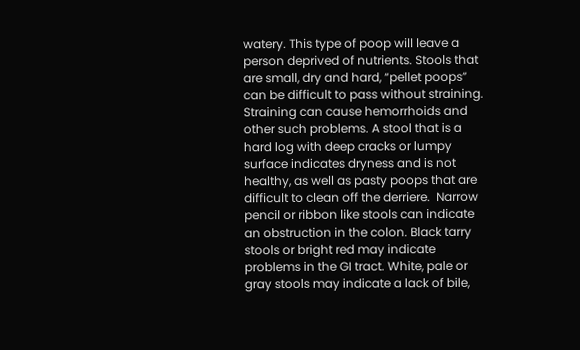watery. This type of poop will leave a person deprived of nutrients. Stools that are small, dry and hard, “pellet poops” can be difficult to pass without straining. Straining can cause hemorrhoids and other such problems. A stool that is a hard log with deep cracks or lumpy surface indicates dryness and is not healthy, as well as pasty poops that are difficult to clean off the derriere.  Narrow pencil or ribbon like stools can indicate an obstruction in the colon. Black tarry stools or bright red may indicate problems in the GI tract. White, pale or gray stools may indicate a lack of bile,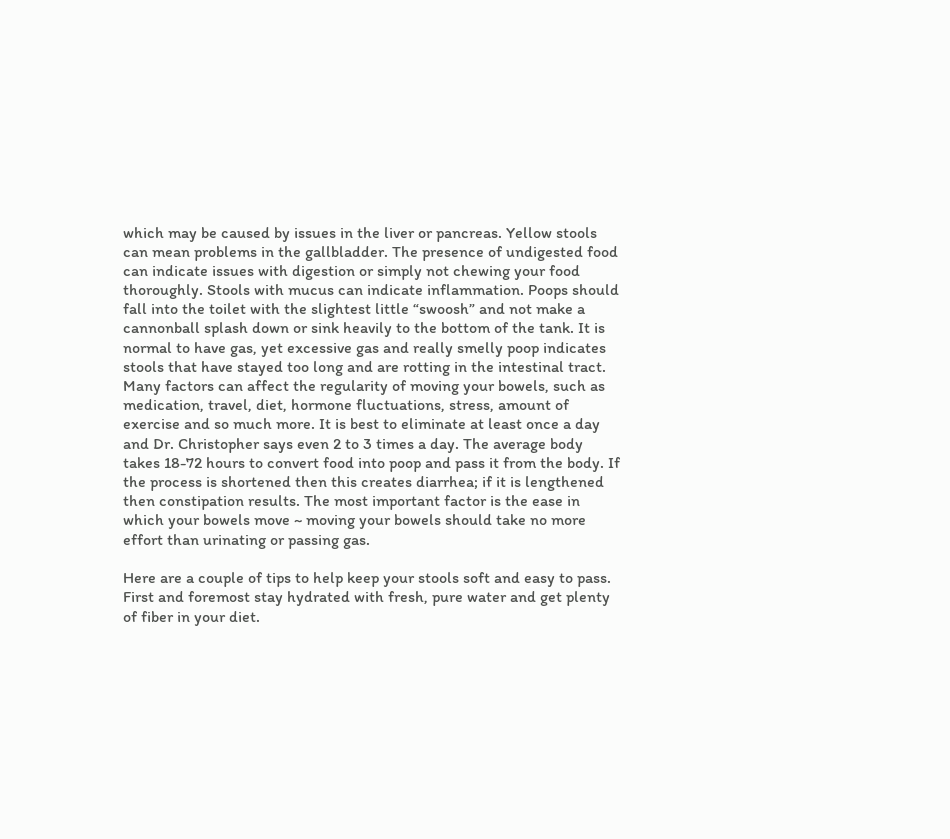which may be caused by issues in the liver or pancreas. Yellow stools can mean problems in the gallbladder. The presence of undigested food can indicate issues with digestion or simply not chewing your food thoroughly. Stools with mucus can indicate inflammation. Poops should fall into the toilet with the slightest little “swoosh” and not make a cannonball splash down or sink heavily to the bottom of the tank. It is normal to have gas, yet excessive gas and really smelly poop indicates stools that have stayed too long and are rotting in the intestinal tract.
Many factors can affect the regularity of moving your bowels, such as medication, travel, diet, hormone fluctuations, stress, amount of exercise and so much more. It is best to eliminate at least once a day and Dr. Christopher says even 2 to 3 times a day. The average body takes 18-72 hours to convert food into poop and pass it from the body. If the process is shortened then this creates diarrhea; if it is lengthened then constipation results. The most important factor is the ease in which your bowels move ~ moving your bowels should take no more effort than urinating or passing gas.

Here are a couple of tips to help keep your stools soft and easy to pass. First and foremost stay hydrated with fresh, pure water and get plenty of fiber in your diet.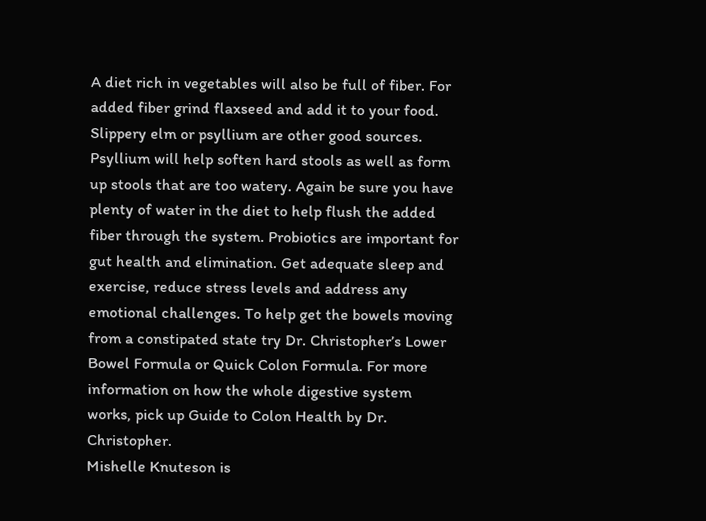A diet rich in vegetables will also be full of fiber. For added fiber grind flaxseed and add it to your food. Slippery elm or psyllium are other good sources. Psyllium will help soften hard stools as well as form up stools that are too watery. Again be sure you have plenty of water in the diet to help flush the added fiber through the system. Probiotics are important for gut health and elimination. Get adequate sleep and exercise, reduce stress levels and address any emotional challenges. To help get the bowels moving from a constipated state try Dr. Christopher’s Lower Bowel Formula or Quick Colon Formula. For more information on how the whole digestive system works, pick up Guide to Colon Health by Dr. Christopher.
Mishelle Knuteson is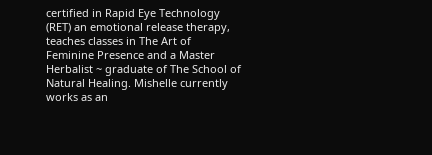certified in Rapid Eye Technology (RET) an emotional release therapy, teaches classes in The Art of Feminine Presence and a Master Herbalist ~ graduate of The School of Natural Healing. Mishelle currently works as an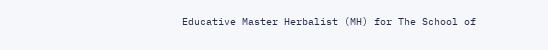Educative Master Herbalist (MH) for The School of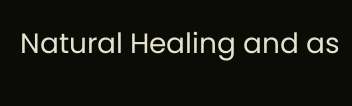Natural Healing and as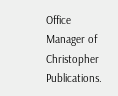Office Manager of Christopher Publications.